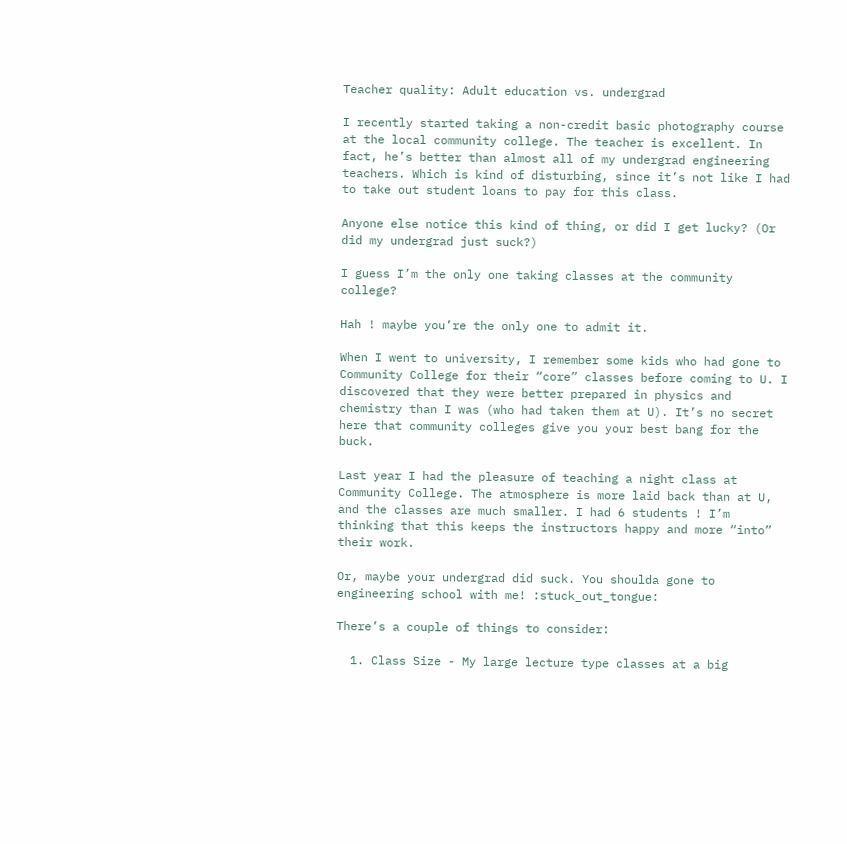Teacher quality: Adult education vs. undergrad

I recently started taking a non-credit basic photography course at the local community college. The teacher is excellent. In fact, he’s better than almost all of my undergrad engineering teachers. Which is kind of disturbing, since it’s not like I had to take out student loans to pay for this class.

Anyone else notice this kind of thing, or did I get lucky? (Or did my undergrad just suck?)

I guess I’m the only one taking classes at the community college?

Hah ! maybe you’re the only one to admit it.

When I went to university, I remember some kids who had gone to Community College for their “core” classes before coming to U. I discovered that they were better prepared in physics and chemistry than I was (who had taken them at U). It’s no secret here that community colleges give you your best bang for the buck.

Last year I had the pleasure of teaching a night class at Community College. The atmosphere is more laid back than at U, and the classes are much smaller. I had 6 students ! I’m thinking that this keeps the instructors happy and more “into” their work.

Or, maybe your undergrad did suck. You shoulda gone to engineering school with me! :stuck_out_tongue:

There’s a couple of things to consider:

  1. Class Size - My large lecture type classes at a big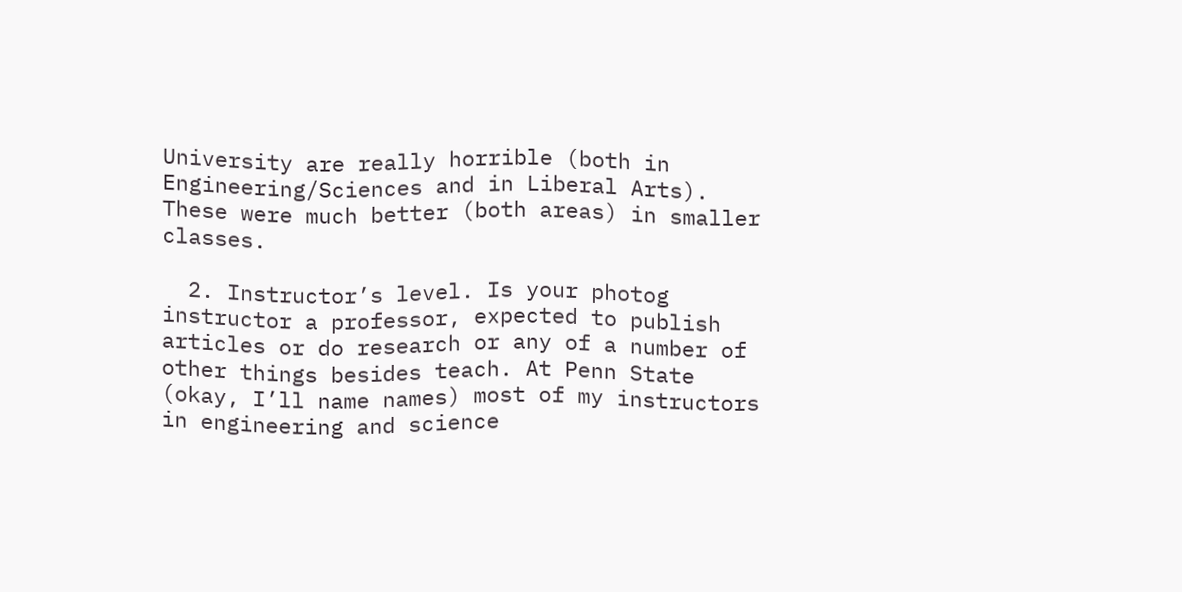University are really horrible (both in Engineering/Sciences and in Liberal Arts). These were much better (both areas) in smaller classes.

  2. Instructor’s level. Is your photog instructor a professor, expected to publish articles or do research or any of a number of other things besides teach. At Penn State (okay, I’ll name names) most of my instructors in engineering and science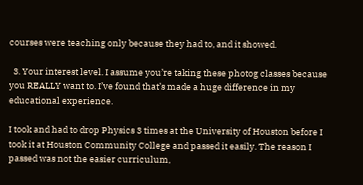courses were teaching only because they had to, and it showed.

  3. Your interest level. I assume you’re taking these photog classes because you REALLY want to. I’ve found that’s made a huge difference in my educational experience.

I took and had to drop Physics 3 times at the University of Houston before I took it at Houston Community College and passed it easily. The reason I passed was not the easier curriculum,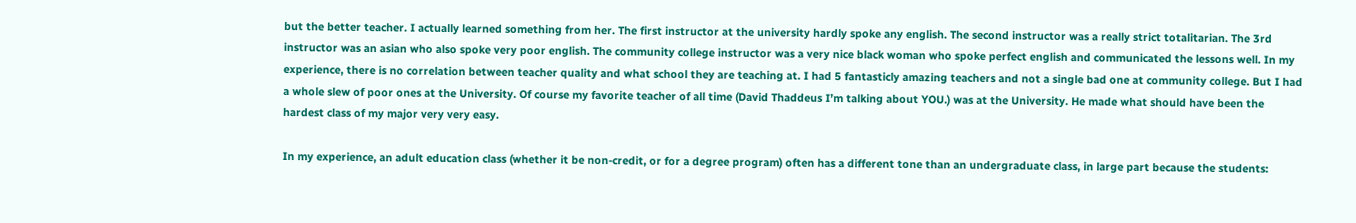but the better teacher. I actually learned something from her. The first instructor at the university hardly spoke any english. The second instructor was a really strict totalitarian. The 3rd instructor was an asian who also spoke very poor english. The community college instructor was a very nice black woman who spoke perfect english and communicated the lessons well. In my experience, there is no correlation between teacher quality and what school they are teaching at. I had 5 fantasticly amazing teachers and not a single bad one at community college. But I had a whole slew of poor ones at the University. Of course my favorite teacher of all time (David Thaddeus I’m talking about YOU.) was at the University. He made what should have been the hardest class of my major very very easy.

In my experience, an adult education class (whether it be non-credit, or for a degree program) often has a different tone than an undergraduate class, in large part because the students: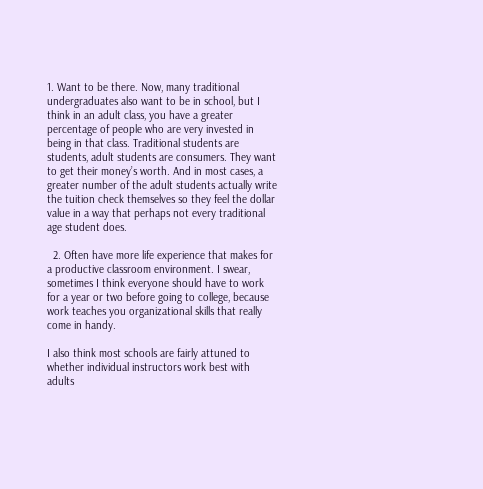1. Want to be there. Now, many traditional undergraduates also want to be in school, but I think in an adult class, you have a greater percentage of people who are very invested in being in that class. Traditional students are students, adult students are consumers. They want to get their money’s worth. And in most cases, a greater number of the adult students actually write the tuition check themselves so they feel the dollar value in a way that perhaps not every traditional age student does.

  2. Often have more life experience that makes for a productive classroom environment. I swear, sometimes I think everyone should have to work for a year or two before going to college, because work teaches you organizational skills that really come in handy.

I also think most schools are fairly attuned to whether individual instructors work best with adults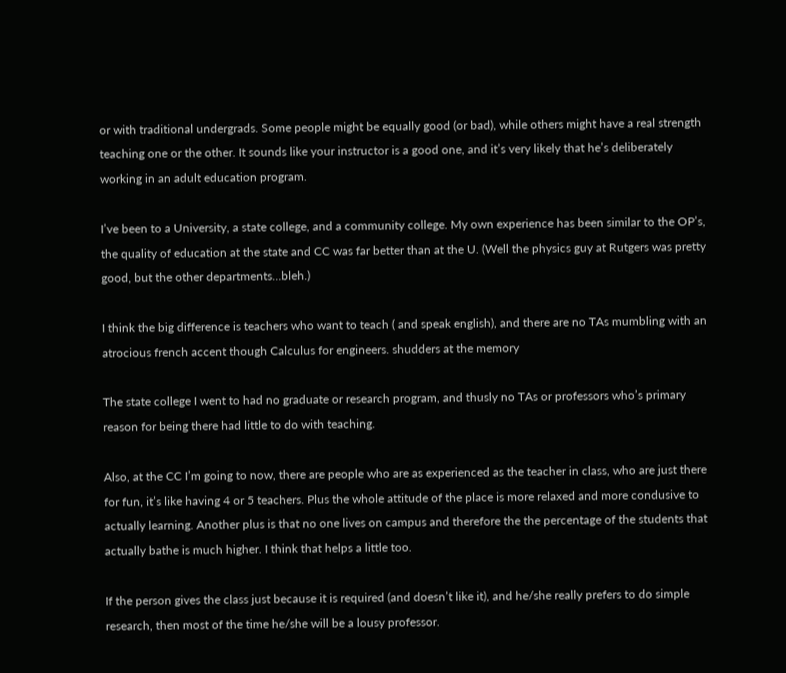or with traditional undergrads. Some people might be equally good (or bad), while others might have a real strength teaching one or the other. It sounds like your instructor is a good one, and it’s very likely that he’s deliberately working in an adult education program.

I’ve been to a University, a state college, and a community college. My own experience has been similar to the OP’s, the quality of education at the state and CC was far better than at the U. (Well the physics guy at Rutgers was pretty good, but the other departments…bleh.)

I think the big difference is teachers who want to teach ( and speak english), and there are no TAs mumbling with an atrocious french accent though Calculus for engineers. shudders at the memory

The state college I went to had no graduate or research program, and thusly no TAs or professors who’s primary reason for being there had little to do with teaching.

Also, at the CC I’m going to now, there are people who are as experienced as the teacher in class, who are just there for fun, it’s like having 4 or 5 teachers. Plus the whole attitude of the place is more relaxed and more condusive to actually learning. Another plus is that no one lives on campus and therefore the the percentage of the students that actually bathe is much higher. I think that helps a little too.

If the person gives the class just because it is required (and doesn’t like it), and he/she really prefers to do simple research, then most of the time he/she will be a lousy professor.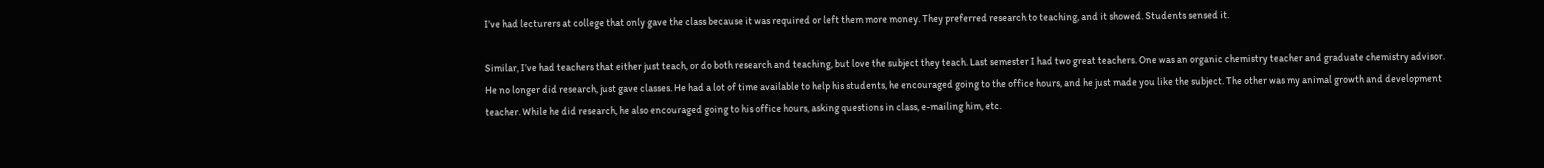I’ve had lecturers at college that only gave the class because it was required or left them more money. They preferred research to teaching, and it showed. Students sensed it.

Similar, I’ve had teachers that either just teach, or do both research and teaching, but love the subject they teach. Last semester I had two great teachers. One was an organic chemistry teacher and graduate chemistry advisor. He no longer did research, just gave classes. He had a lot of time available to help his students, he encouraged going to the office hours, and he just made you like the subject. The other was my animal growth and development teacher. While he did research, he also encouraged going to his office hours, asking questions in class, e-mailing him, etc.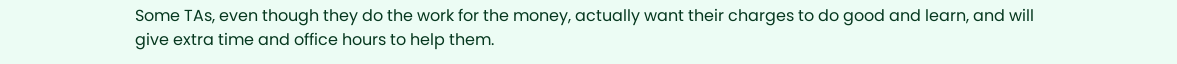Some TAs, even though they do the work for the money, actually want their charges to do good and learn, and will give extra time and office hours to help them.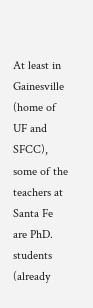At least in Gainesville (home of UF and SFCC), some of the teachers at Santa Fe are PhD. students (already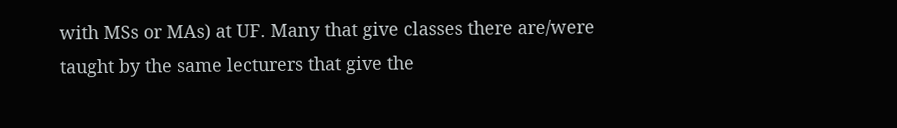with MSs or MAs) at UF. Many that give classes there are/were taught by the same lecturers that give the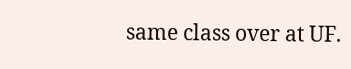same class over at UF.